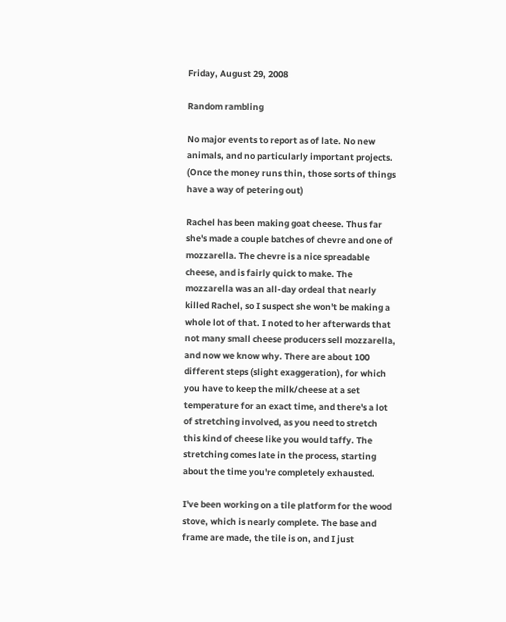Friday, August 29, 2008

Random rambling

No major events to report as of late. No new animals, and no particularly important projects. (Once the money runs thin, those sorts of things have a way of petering out)

Rachel has been making goat cheese. Thus far she's made a couple batches of chevre and one of mozzarella. The chevre is a nice spreadable cheese, and is fairly quick to make. The mozzarella was an all-day ordeal that nearly killed Rachel, so I suspect she won't be making a whole lot of that. I noted to her afterwards that not many small cheese producers sell mozzarella, and now we know why. There are about 100 different steps (slight exaggeration), for which you have to keep the milk/cheese at a set temperature for an exact time, and there's a lot of stretching involved, as you need to stretch this kind of cheese like you would taffy. The stretching comes late in the process, starting about the time you're completely exhausted.

I've been working on a tile platform for the wood stove, which is nearly complete. The base and frame are made, the tile is on, and I just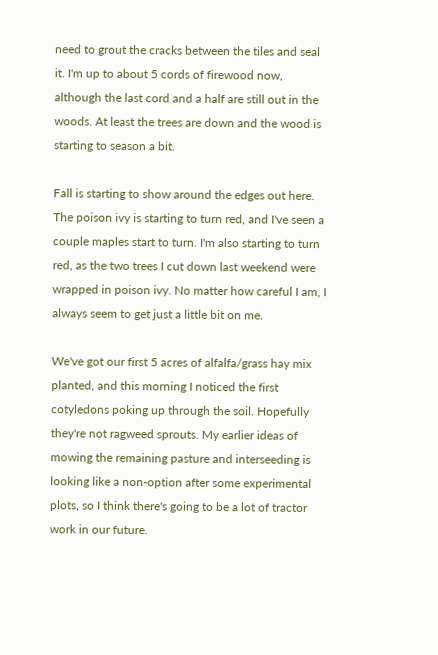need to grout the cracks between the tiles and seal it. I'm up to about 5 cords of firewood now, although the last cord and a half are still out in the woods. At least the trees are down and the wood is starting to season a bit.

Fall is starting to show around the edges out here. The poison ivy is starting to turn red, and I've seen a couple maples start to turn. I'm also starting to turn red, as the two trees I cut down last weekend were wrapped in poison ivy. No matter how careful I am, I always seem to get just a little bit on me.

We've got our first 5 acres of alfalfa/grass hay mix planted, and this morning I noticed the first cotyledons poking up through the soil. Hopefully they're not ragweed sprouts. My earlier ideas of mowing the remaining pasture and interseeding is looking like a non-option after some experimental plots, so I think there's going to be a lot of tractor work in our future.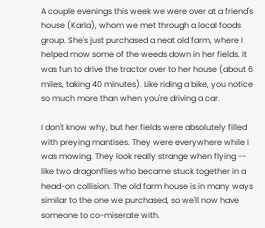A couple evenings this week we were over at a friend's house (Karla), whom we met through a local foods group. She's just purchased a neat old farm, where I helped mow some of the weeds down in her fields. It was fun to drive the tractor over to her house (about 6 miles, taking 40 minutes). Like riding a bike, you notice so much more than when you're driving a car.

I don't know why, but her fields were absolutely filled with preying mantises. They were everywhere while I was mowing. They look really strange when flying -- like two dragonflies who became stuck together in a head-on collision. The old farm house is in many ways similar to the one we purchased, so we'll now have someone to co-miserate with.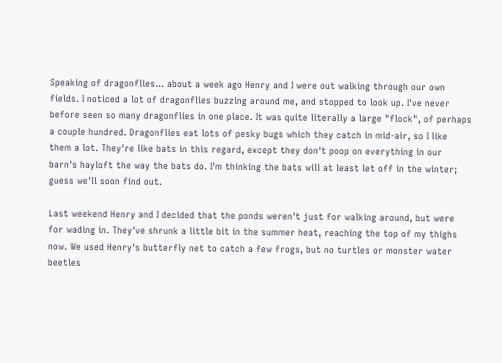Speaking of dragonflies... about a week ago Henry and I were out walking through our own fields. I noticed a lot of dragonflies buzzing around me, and stopped to look up. I've never before seen so many dragonflies in one place. It was quite literally a large "flock", of perhaps a couple hundred. Dragonflies eat lots of pesky bugs which they catch in mid-air, so I like them a lot. They're like bats in this regard, except they don't poop on everything in our barn's hayloft the way the bats do. I'm thinking the bats will at least let off in the winter; guess we'll soon find out.

Last weekend Henry and I decided that the ponds weren't just for walking around, but were for wading in. They've shrunk a little bit in the summer heat, reaching the top of my thighs now. We used Henry's butterfly net to catch a few frogs, but no turtles or monster water beetles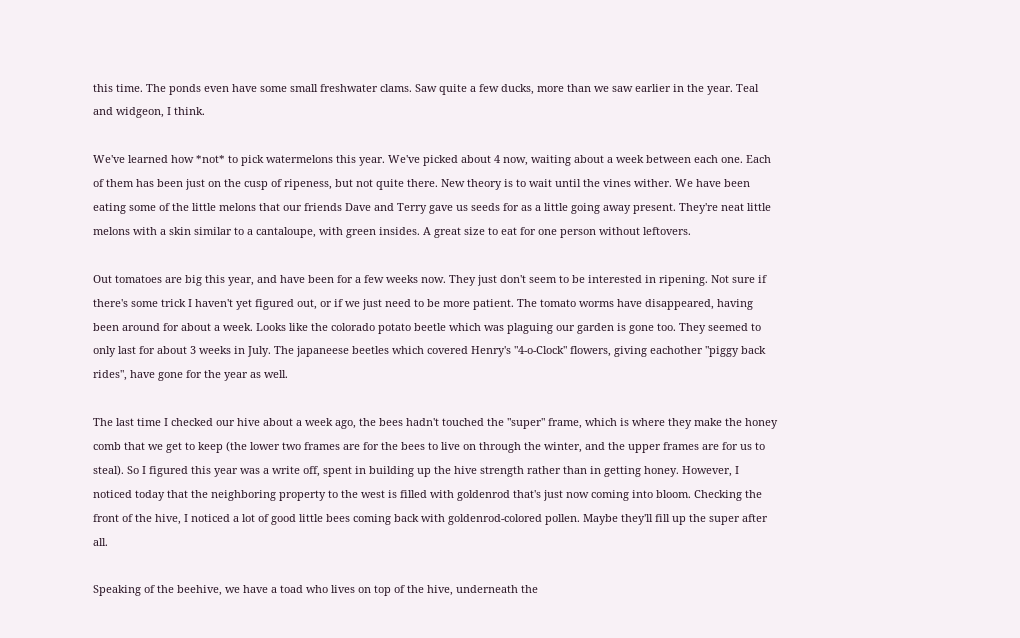this time. The ponds even have some small freshwater clams. Saw quite a few ducks, more than we saw earlier in the year. Teal and widgeon, I think.

We've learned how *not* to pick watermelons this year. We've picked about 4 now, waiting about a week between each one. Each of them has been just on the cusp of ripeness, but not quite there. New theory is to wait until the vines wither. We have been eating some of the little melons that our friends Dave and Terry gave us seeds for as a little going away present. They're neat little melons with a skin similar to a cantaloupe, with green insides. A great size to eat for one person without leftovers.

Out tomatoes are big this year, and have been for a few weeks now. They just don't seem to be interested in ripening. Not sure if there's some trick I haven't yet figured out, or if we just need to be more patient. The tomato worms have disappeared, having been around for about a week. Looks like the colorado potato beetle which was plaguing our garden is gone too. They seemed to only last for about 3 weeks in July. The japaneese beetles which covered Henry's "4-o-Clock" flowers, giving eachother "piggy back rides", have gone for the year as well.

The last time I checked our hive about a week ago, the bees hadn't touched the "super" frame, which is where they make the honey comb that we get to keep (the lower two frames are for the bees to live on through the winter, and the upper frames are for us to steal). So I figured this year was a write off, spent in building up the hive strength rather than in getting honey. However, I noticed today that the neighboring property to the west is filled with goldenrod that's just now coming into bloom. Checking the front of the hive, I noticed a lot of good little bees coming back with goldenrod-colored pollen. Maybe they'll fill up the super after all.

Speaking of the beehive, we have a toad who lives on top of the hive, underneath the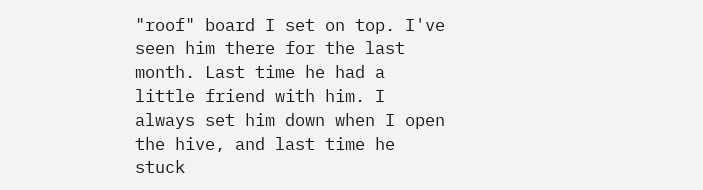"roof" board I set on top. I've seen him there for the last month. Last time he had a little friend with him. I always set him down when I open the hive, and last time he stuck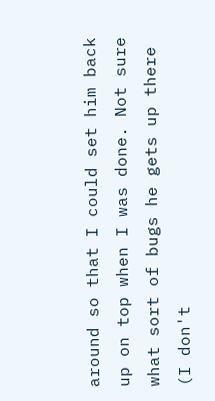around so that I could set him back up on top when I was done. Not sure what sort of bugs he gets up there (I don't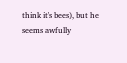think it's bees), but he seems awfully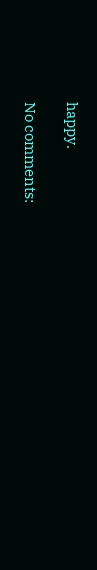happy.

No comments: